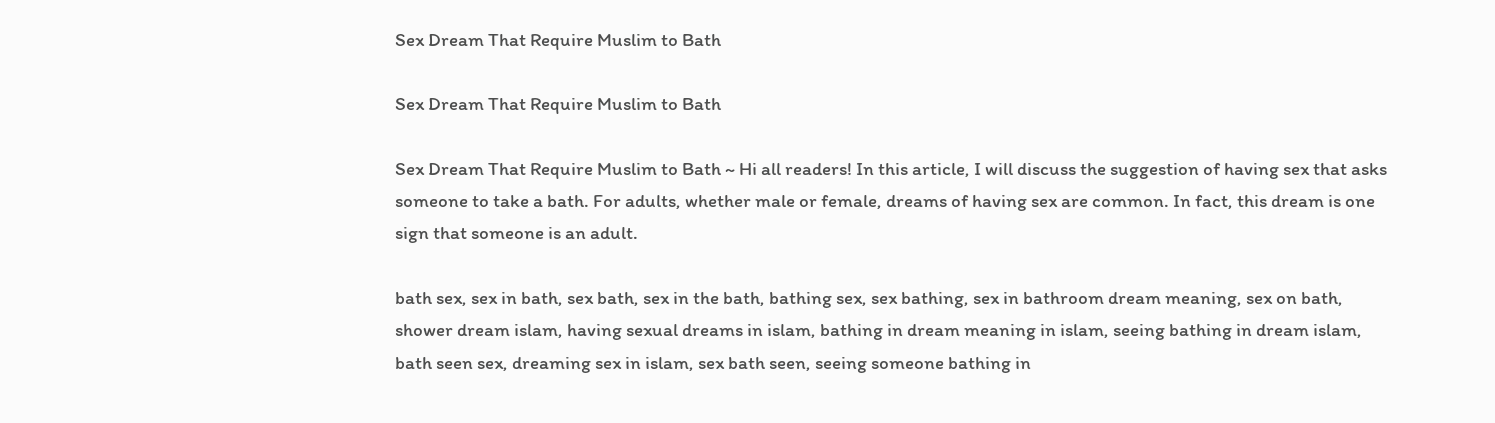Sex Dream That Require Muslim to Bath

Sex Dream That Require Muslim to Bath

Sex Dream That Require Muslim to Bath ~ Hi all readers! In this article, I will discuss the suggestion of having sex that asks someone to take a bath. For adults, whether male or female, dreams of having sex are common. In fact, this dream is one sign that someone is an adult.

bath sex, sex in bath, sex bath, sex in the bath, bathing sex, sex bathing, sex in bathroom dream meaning, sex on bath, shower dream islam, having sexual dreams in islam, bathing in dream meaning in islam, seeing bathing in dream islam, bath seen sex, dreaming sex in islam, sex bath seen, seeing someone bathing in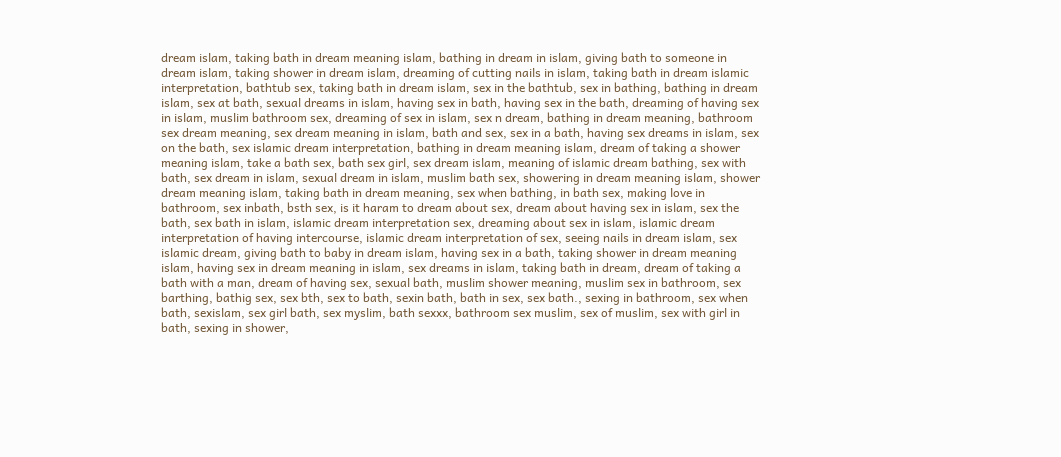dream islam, taking bath in dream meaning islam, bathing in dream in islam, giving bath to someone in dream islam, taking shower in dream islam, dreaming of cutting nails in islam, taking bath in dream islamic interpretation, bathtub sex, taking bath in dream islam, sex in the bathtub, sex in bathing, bathing in dream islam, sex at bath, sexual dreams in islam, having sex in bath, having sex in the bath, dreaming of having sex in islam, muslim bathroom sex, dreaming of sex in islam, sex n dream, bathing in dream meaning, bathroom sex dream meaning, sex dream meaning in islam, bath and sex, sex in a bath, having sex dreams in islam, sex on the bath, sex islamic dream interpretation, bathing in dream meaning islam, dream of taking a shower meaning islam, take a bath sex, bath sex girl, sex dream islam, meaning of islamic dream bathing, sex with bath, sex dream in islam, sexual dream in islam, muslim bath sex, showering in dream meaning islam, shower dream meaning islam, taking bath in dream meaning, sex when bathing, in bath sex, making love in bathroom, sex inbath, bsth sex, is it haram to dream about sex, dream about having sex in islam, sex the bath, sex bath in islam, islamic dream interpretation sex, dreaming about sex in islam, islamic dream interpretation of having intercourse, islamic dream interpretation of sex, seeing nails in dream islam, sex islamic dream, giving bath to baby in dream islam, having sex in a bath, taking shower in dream meaning islam, having sex in dream meaning in islam, sex dreams in islam, taking bath in dream, dream of taking a bath with a man, dream of having sex, sexual bath, muslim shower meaning, muslim sex in bathroom, sex barthing, bathig sex, sex bth, sex to bath, sexin bath, bath in sex, sex bath., sexing in bathroom, sex when bath, sexislam, sex girl bath, sex myslim, bath sexxx, bathroom sex muslim, sex of muslim, sex with girl in bath, sexing in shower,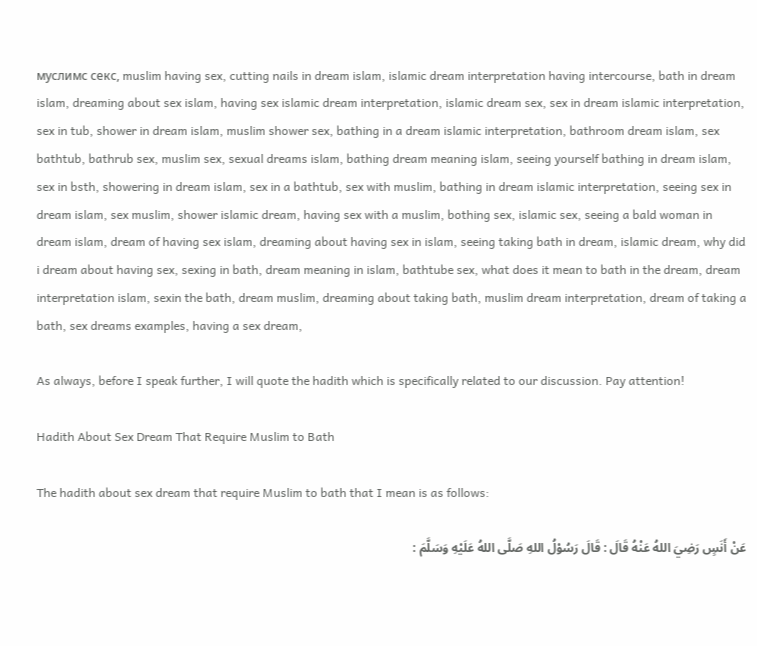муслимс секс, muslim having sex, cutting nails in dream islam, islamic dream interpretation having intercourse, bath in dream islam, dreaming about sex islam, having sex islamic dream interpretation, islamic dream sex, sex in dream islamic interpretation, sex in tub, shower in dream islam, muslim shower sex, bathing in a dream islamic interpretation, bathroom dream islam, sex bathtub, bathrub sex, muslim sex, sexual dreams islam, bathing dream meaning islam, seeing yourself bathing in dream islam, sex in bsth, showering in dream islam, sex in a bathtub, sex with muslim, bathing in dream islamic interpretation, seeing sex in dream islam, sex muslim, shower islamic dream, having sex with a muslim, bothing sex, islamic sex, seeing a bald woman in dream islam, dream of having sex islam, dreaming about having sex in islam, seeing taking bath in dream, islamic dream, why did i dream about having sex, sexing in bath, dream meaning in islam, bathtube sex, what does it mean to bath in the dream, dream interpretation islam, sexin the bath, dream muslim, dreaming about taking bath, muslim dream interpretation, dream of taking a bath, sex dreams examples, having a sex dream,

As always, before I speak further, I will quote the hadith which is specifically related to our discussion. Pay attention!

Hadith About Sex Dream That Require Muslim to Bath

The hadith about sex dream that require Muslim to bath that I mean is as follows:

عَنْ أَنَسٍ رَضِيَ اللهُ عَنْهُ قَالَ : قَالَ رَسُوْلُ اللهِ صَلَّى اللهُ عَلَيْهِ وَسَلَّمَ :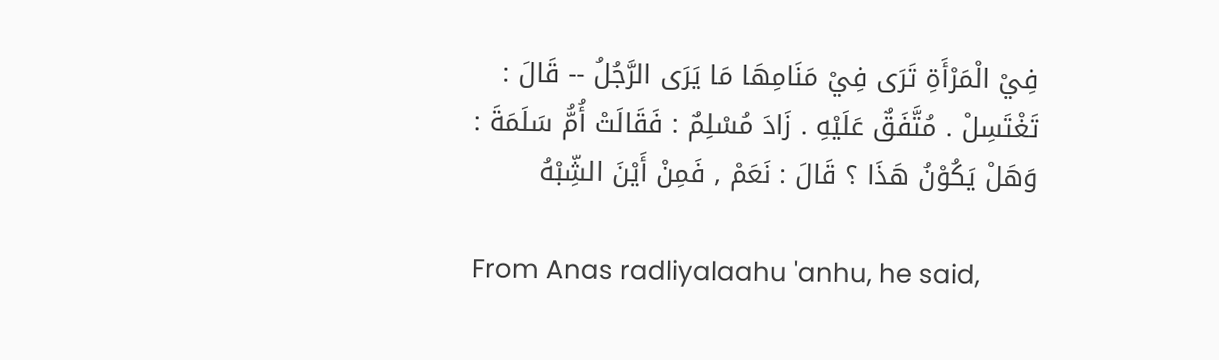فِيْ الْمَرْأَةِ تَرَى فِيْ مَنَامِهَا مَا يَرَى الرَّجُلُ -- قَالَ : تَغْتَسِلْ . مُتَّفَقٌ عَلَيْهِ . زَادَ مُسْلِمٌ : فَقَالَتْ أُمُّ سَلَمَةَ : وَهَلْ يَكُوْنُ هَذَا ؟ قَالَ : نَعَمْ , فَمِنْ أَيْنَ الشِّبْهُ

From Anas radliyalaahu 'anhu, he said,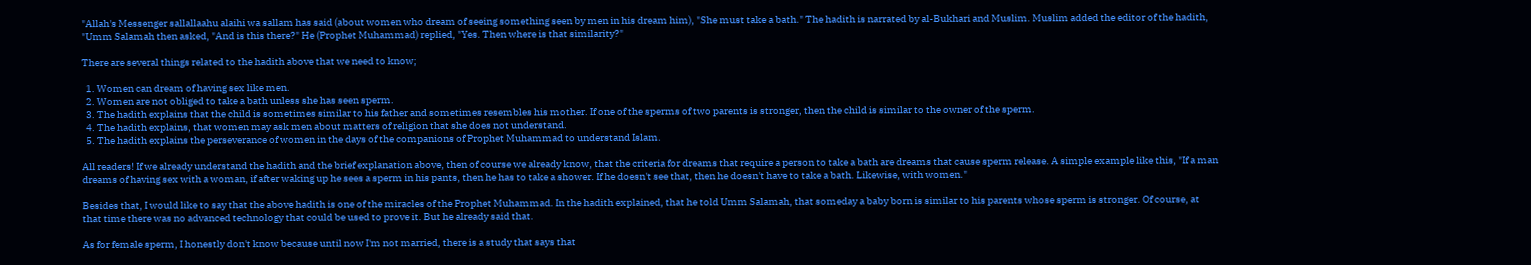"Allah's Messenger sallallaahu alaihi wa sallam has said (about women who dream of seeing something seen by men in his dream him), "She must take a bath." The hadith is narrated by al-Bukhari and Muslim. Muslim added the editor of the hadith, "Umm Salamah then asked, "And is this there?" He (Prophet Muhammad) replied, "Yes. Then where is that similarity?"

There are several things related to the hadith above that we need to know;

  1. Women can dream of having sex like men.
  2. Women are not obliged to take a bath unless she has seen sperm.
  3. The hadith explains that the child is sometimes similar to his father and sometimes resembles his mother. If one of the sperms of two parents is stronger, then the child is similar to the owner of the sperm.
  4. The hadith explains, that women may ask men about matters of religion that she does not understand.
  5. The hadith explains the perseverance of women in the days of the companions of Prophet Muhammad to understand Islam.

All readers! If we already understand the hadith and the brief explanation above, then of course we already know, that the criteria for dreams that require a person to take a bath are dreams that cause sperm release. A simple example like this, "If a man dreams of having sex with a woman, if after waking up he sees a sperm in his pants, then he has to take a shower. If he doesn't see that, then he doesn't have to take a bath. Likewise, with women."

Besides that, I would like to say that the above hadith is one of the miracles of the Prophet Muhammad. In the hadith explained, that he told Umm Salamah, that someday a baby born is similar to his parents whose sperm is stronger. Of course, at that time there was no advanced technology that could be used to prove it. But he already said that.

As for female sperm, I honestly don't know because until now I'm not married, there is a study that says that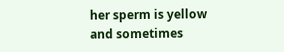her sperm is yellow and sometimes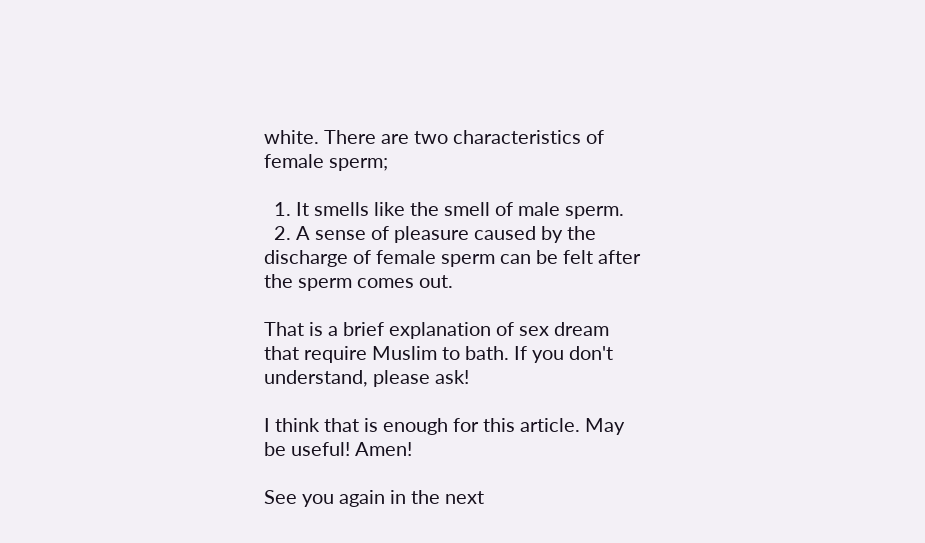white. There are two characteristics of female sperm;

  1. It smells like the smell of male sperm.
  2. A sense of pleasure caused by the discharge of female sperm can be felt after the sperm comes out.

That is a brief explanation of sex dream that require Muslim to bath. If you don't understand, please ask!

I think that is enough for this article. May be useful! Amen!

See you again in the next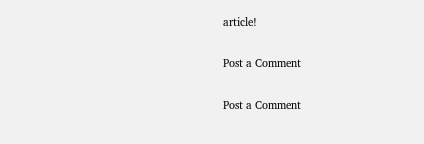article!

Post a Comment

Post a Comment